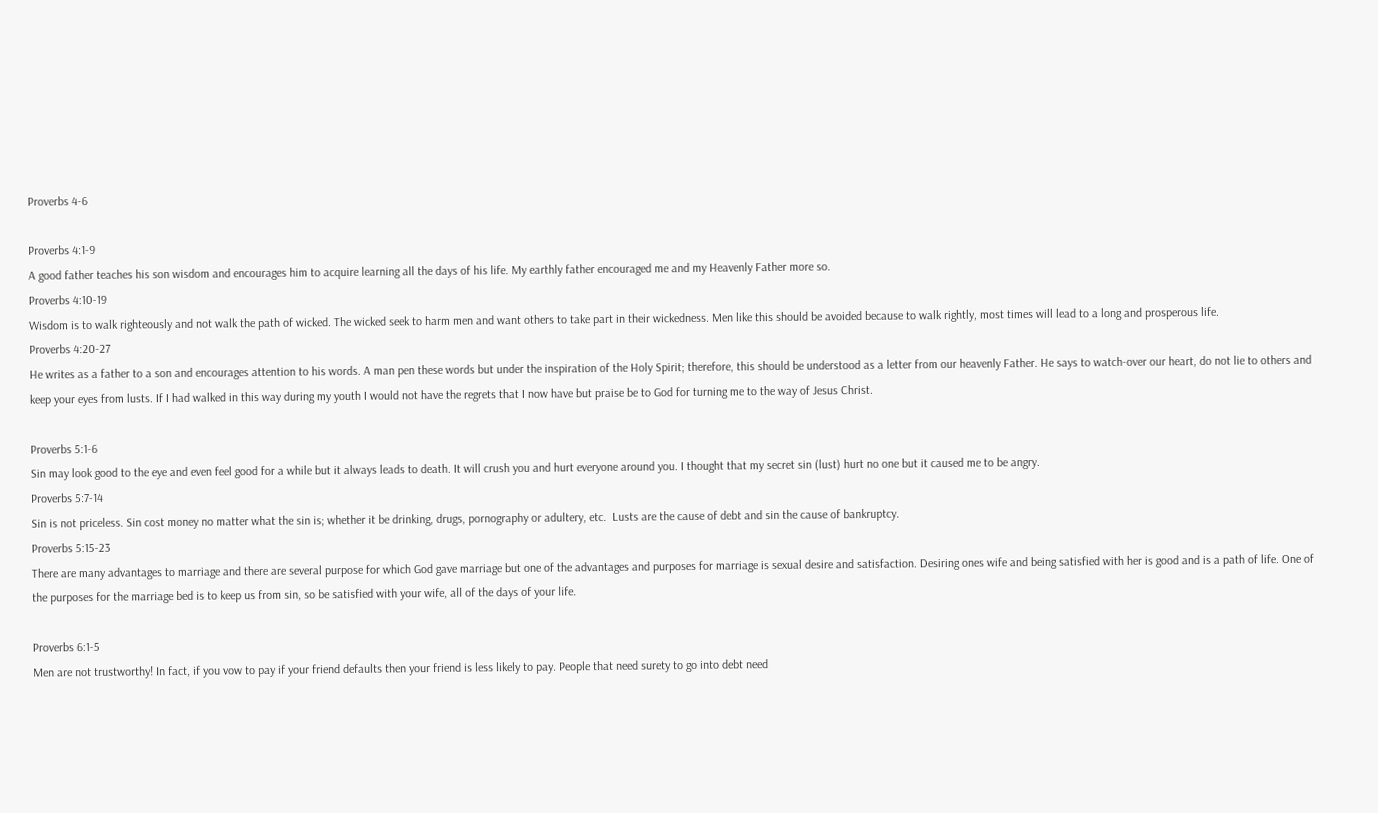Proverbs 4-6

Proverbs 4:1-9
A good father teaches his son wisdom and encourages him to acquire learning all the days of his life. My earthly father encouraged me and my Heavenly Father more so.
Proverbs 4:10-19
Wisdom is to walk righteously and not walk the path of wicked. The wicked seek to harm men and want others to take part in their wickedness. Men like this should be avoided because to walk rightly, most times will lead to a long and prosperous life.
Proverbs 4:20-27
He writes as a father to a son and encourages attention to his words. A man pen these words but under the inspiration of the Holy Spirit; therefore, this should be understood as a letter from our heavenly Father. He says to watch-over our heart, do not lie to others and keep your eyes from lusts. If I had walked in this way during my youth I would not have the regrets that I now have but praise be to God for turning me to the way of Jesus Christ.

Proverbs 5:1-6
Sin may look good to the eye and even feel good for a while but it always leads to death. It will crush you and hurt everyone around you. I thought that my secret sin (lust) hurt no one but it caused me to be angry.
Proverbs 5:7-14
Sin is not priceless. Sin cost money no matter what the sin is; whether it be drinking, drugs, pornography or adultery, etc.  Lusts are the cause of debt and sin the cause of bankruptcy.
Proverbs 5:15-23
There are many advantages to marriage and there are several purpose for which God gave marriage but one of the advantages and purposes for marriage is sexual desire and satisfaction. Desiring ones wife and being satisfied with her is good and is a path of life. One of the purposes for the marriage bed is to keep us from sin, so be satisfied with your wife, all of the days of your life.

Proverbs 6:1-5
Men are not trustworthy! In fact, if you vow to pay if your friend defaults then your friend is less likely to pay. People that need surety to go into debt need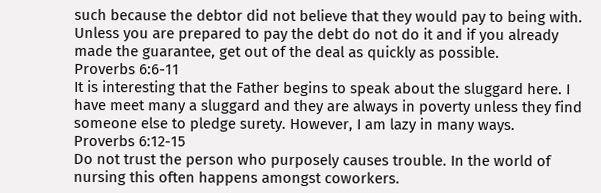such because the debtor did not believe that they would pay to being with. Unless you are prepared to pay the debt do not do it and if you already made the guarantee, get out of the deal as quickly as possible.
Proverbs 6:6-11
It is interesting that the Father begins to speak about the sluggard here. I have meet many a sluggard and they are always in poverty unless they find someone else to pledge surety. However, I am lazy in many ways.
Proverbs 6:12-15
Do not trust the person who purposely causes trouble. In the world of nursing this often happens amongst coworkers.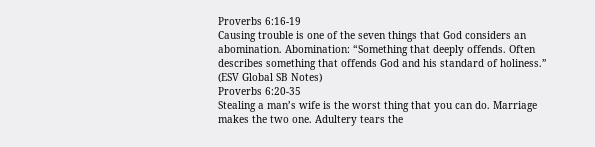Proverbs 6:16-19
Causing trouble is one of the seven things that God considers an abomination. Abomination: “Something that deeply offends. Often describes something that offends God and his standard of holiness.” (ESV Global SB Notes)
Proverbs 6:20-35
Stealing a man’s wife is the worst thing that you can do. Marriage makes the two one. Adultery tears the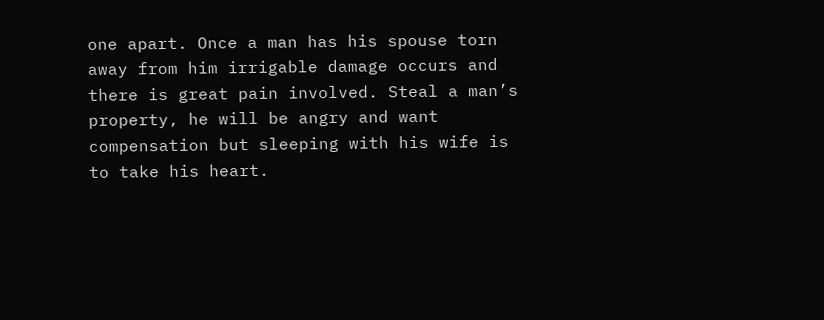one apart. Once a man has his spouse torn away from him irrigable damage occurs and there is great pain involved. Steal a man’s property, he will be angry and want compensation but sleeping with his wife is to take his heart.